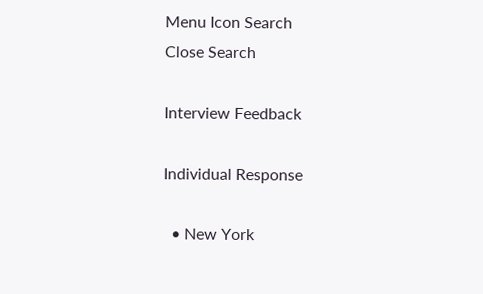Menu Icon Search
Close Search

Interview Feedback

Individual Response

  • New York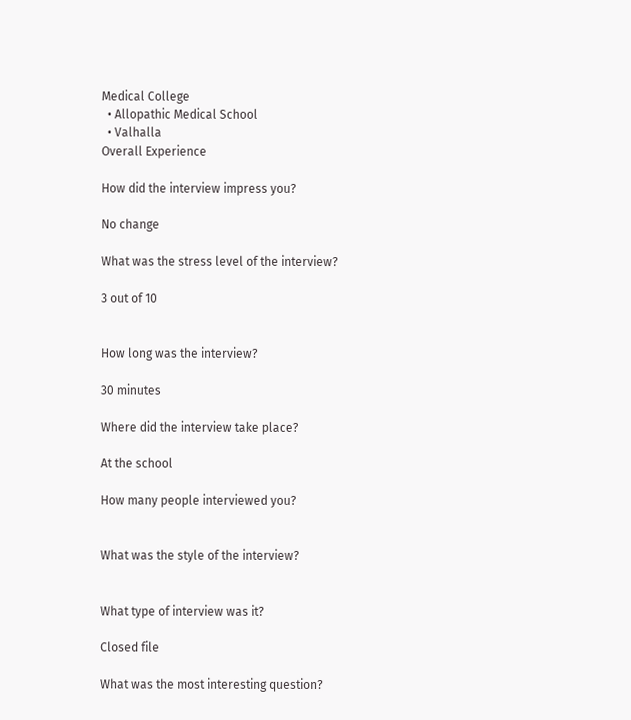Medical College
  • Allopathic Medical School
  • Valhalla
Overall Experience

How did the interview impress you?

No change

What was the stress level of the interview?

3 out of 10


How long was the interview?

30 minutes

Where did the interview take place?

At the school

How many people interviewed you?


What was the style of the interview?


What type of interview was it?

Closed file

What was the most interesting question?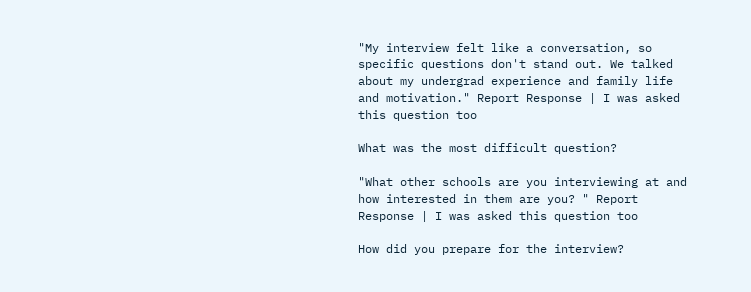"My interview felt like a conversation, so specific questions don't stand out. We talked about my undergrad experience and family life and motivation." Report Response | I was asked this question too

What was the most difficult question?

"What other schools are you interviewing at and how interested in them are you? " Report Response | I was asked this question too

How did you prepare for the interview?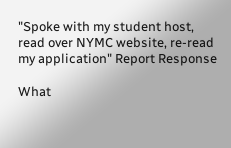"Spoke with my student host, read over NYMC website, re-read my application" Report Response

What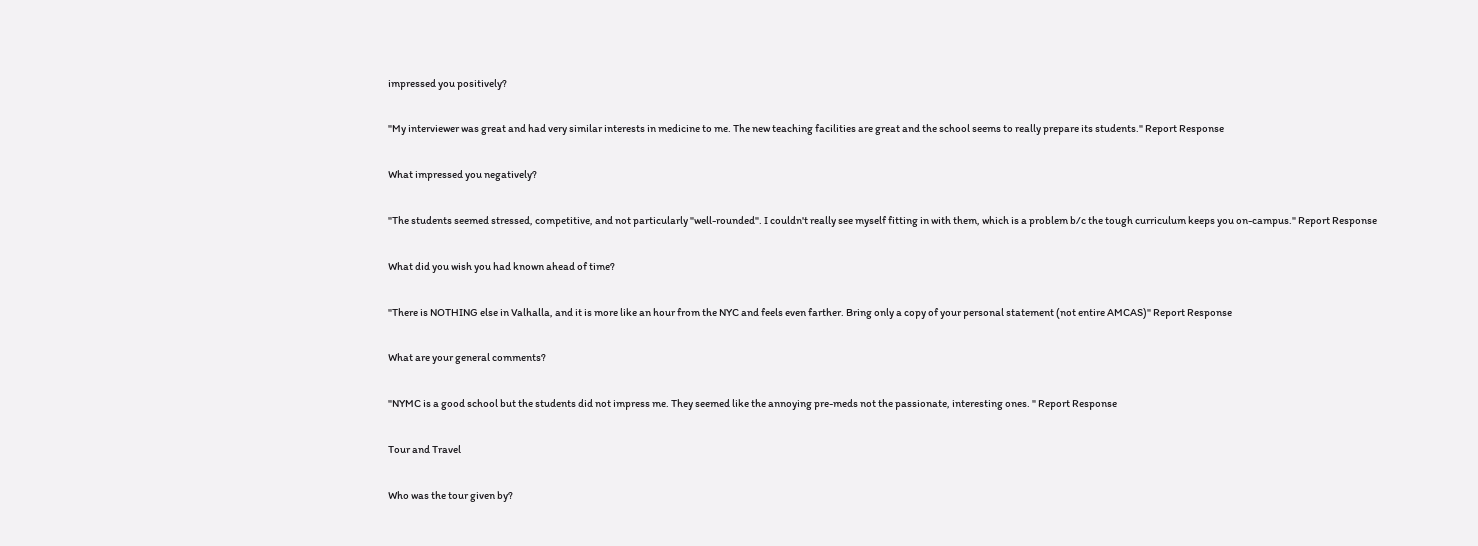impressed you positively?

"My interviewer was great and had very similar interests in medicine to me. The new teaching facilities are great and the school seems to really prepare its students." Report Response

What impressed you negatively?

"The students seemed stressed, competitive, and not particularly "well-rounded". I couldn't really see myself fitting in with them, which is a problem b/c the tough curriculum keeps you on-campus." Report Response

What did you wish you had known ahead of time?

"There is NOTHING else in Valhalla, and it is more like an hour from the NYC and feels even farther. Bring only a copy of your personal statement (not entire AMCAS)" Report Response

What are your general comments?

"NYMC is a good school but the students did not impress me. They seemed like the annoying pre-meds not the passionate, interesting ones. " Report Response

Tour and Travel

Who was the tour given by?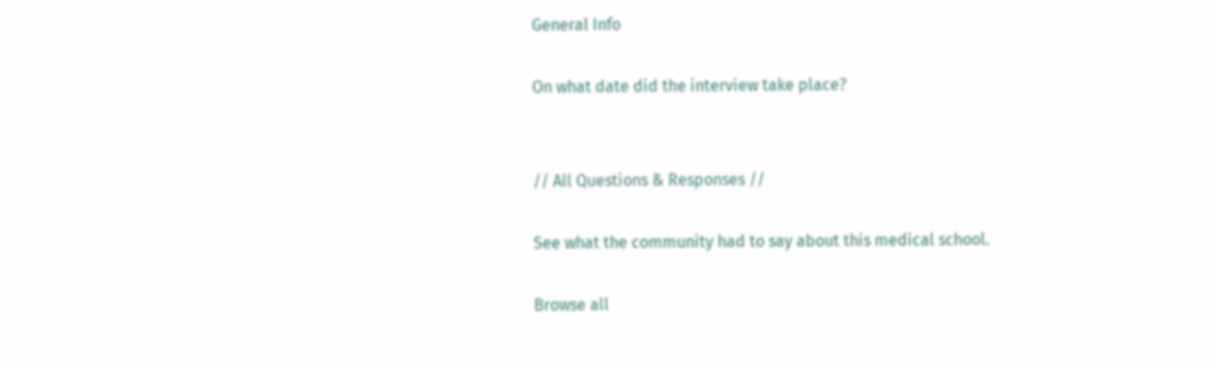General Info

On what date did the interview take place?


// All Questions & Responses //

See what the community had to say about this medical school.

Browse all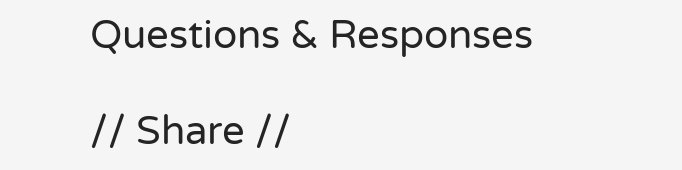Questions & Responses

// Share //